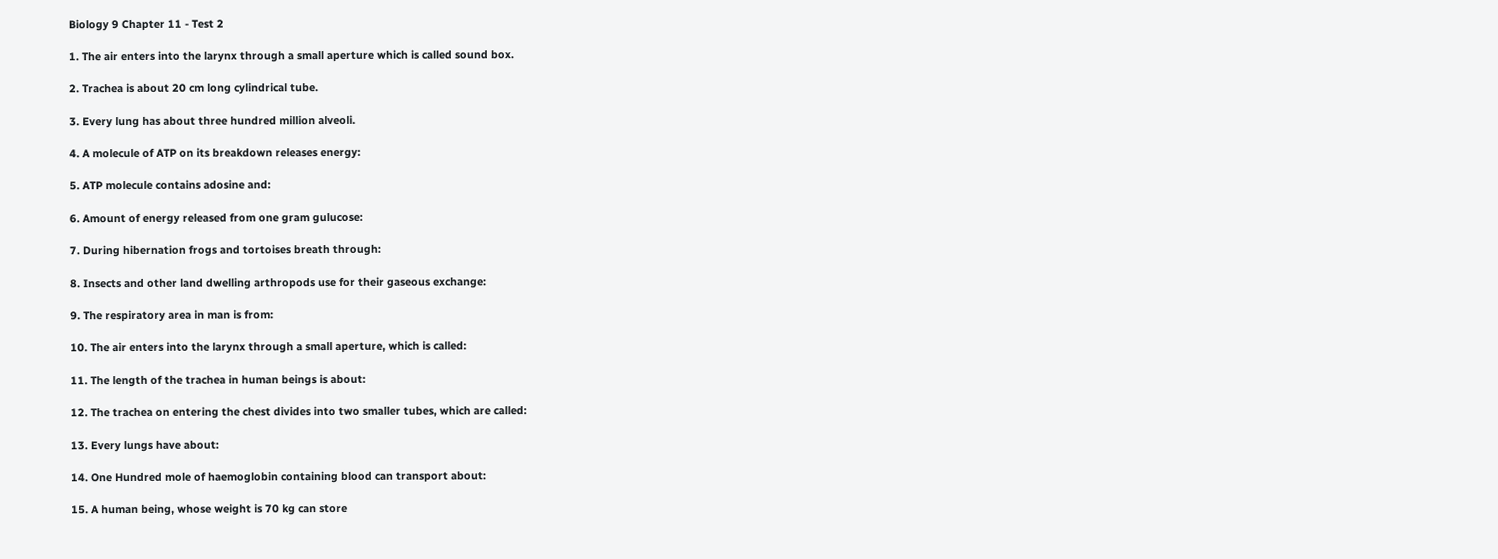Biology 9 Chapter 11 - Test 2

1. The air enters into the larynx through a small aperture which is called sound box.

2. Trachea is about 20 cm long cylindrical tube.

3. Every lung has about three hundred million alveoli.

4. A molecule of ATP on its breakdown releases energy:

5. ATP molecule contains adosine and:

6. Amount of energy released from one gram gulucose:

7. During hibernation frogs and tortoises breath through:

8. Insects and other land dwelling arthropods use for their gaseous exchange:

9. The respiratory area in man is from:

10. The air enters into the larynx through a small aperture, which is called:

11. The length of the trachea in human beings is about:

12. The trachea on entering the chest divides into two smaller tubes, which are called:

13. Every lungs have about:

14. One Hundred mole of haemoglobin containing blood can transport about:

15. A human being, whose weight is 70 kg can store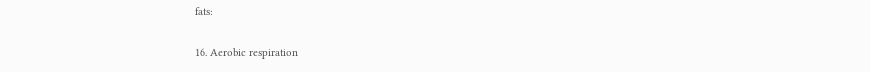fats:

16. Aerobic respiration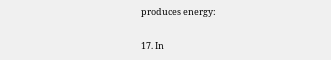produces energy:

17. In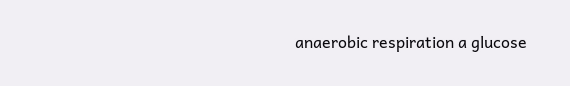anaerobic respiration a glucose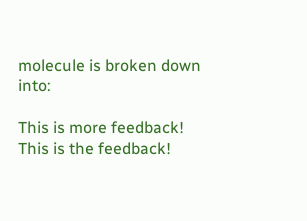molecule is broken down into:

This is more feedback!
This is the feedback!